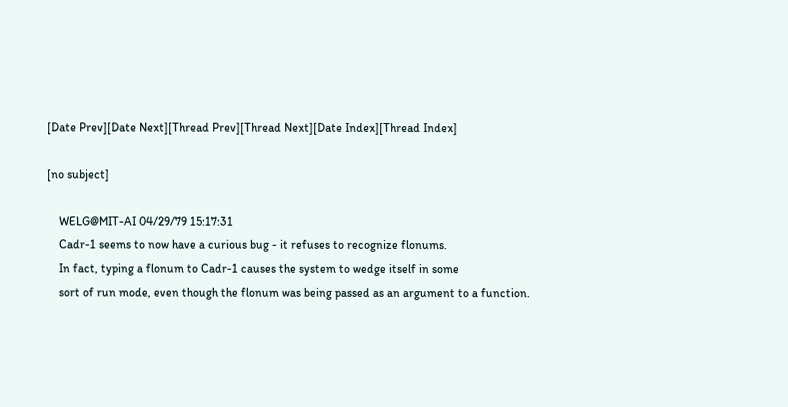[Date Prev][Date Next][Thread Prev][Thread Next][Date Index][Thread Index]

[no subject]

    WELG@MIT-AI 04/29/79 15:17:31
    Cadr-1 seems to now have a curious bug - it refuses to recognize flonums.
    In fact, typing a flonum to Cadr-1 causes the system to wedge itself in some
    sort of run mode, even though the flonum was being passed as an argument to a function.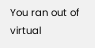You ran out of virtual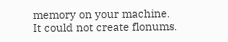memory on your machine.  It could not create flonums.